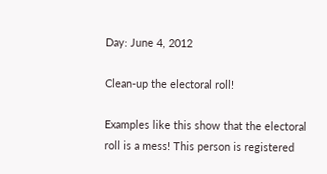Day: June 4, 2012

Clean-up the electoral roll!

Examples like this show that the electoral roll is a mess! This person is registered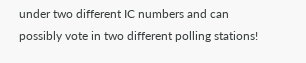under two different IC numbers and can possibly vote in two different polling stations!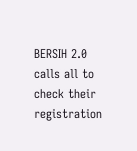BERSIH 2.0 calls all to check their registration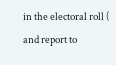in the electoral roll ( and report to